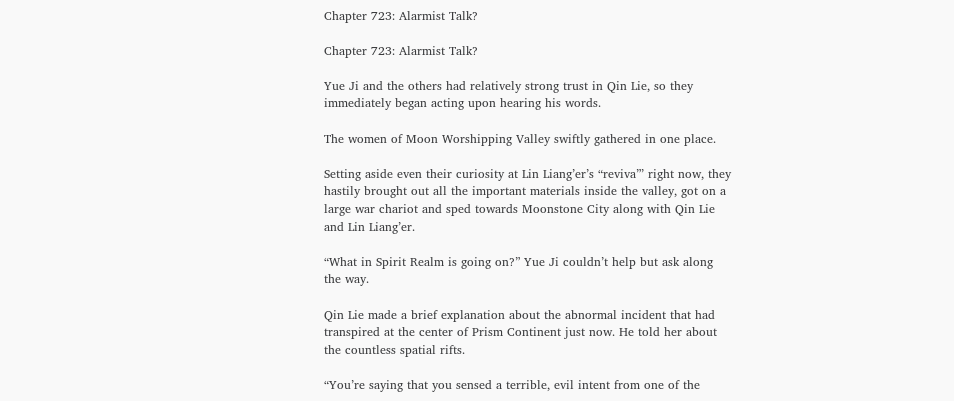Chapter 723: Alarmist Talk?

Chapter 723: Alarmist Talk?

Yue Ji and the others had relatively strong trust in Qin Lie, so they immediately began acting upon hearing his words.

The women of Moon Worshipping Valley swiftly gathered in one place.

Setting aside even their curiosity at Lin Liang’er’s “reviva”’ right now, they hastily brought out all the important materials inside the valley, got on a large war chariot and sped towards Moonstone City along with Qin Lie and Lin Liang’er.

“What in Spirit Realm is going on?” Yue Ji couldn’t help but ask along the way.

Qin Lie made a brief explanation about the abnormal incident that had transpired at the center of Prism Continent just now. He told her about the countless spatial rifts.

“You’re saying that you sensed a terrible, evil intent from one of the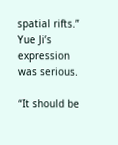spatial rifts.” Yue Ji’s expression was serious.

“It should be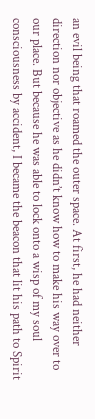an evil being that roamed the outer space. At first, he had neither direction nor objective as he didn’t know how to make his way over to our place. But because he was able to lock onto a wisp of my soul consciousness by accident, I became the beacon that lit his path to Spirit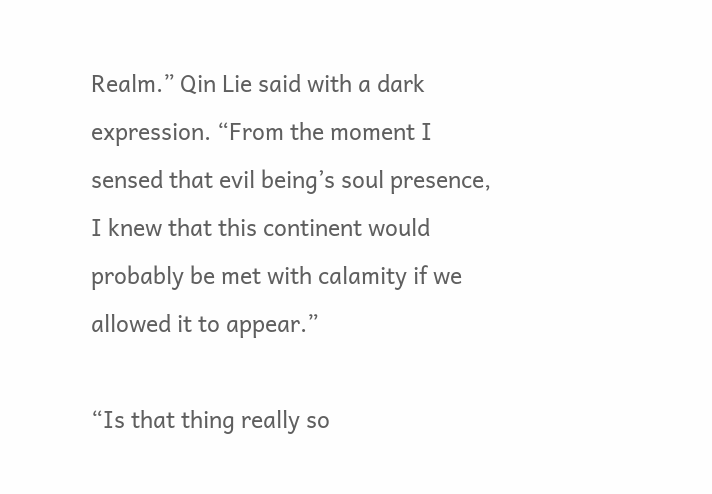Realm.” Qin Lie said with a dark expression. “From the moment I sensed that evil being’s soul presence, I knew that this continent would probably be met with calamity if we allowed it to appear.”

“Is that thing really so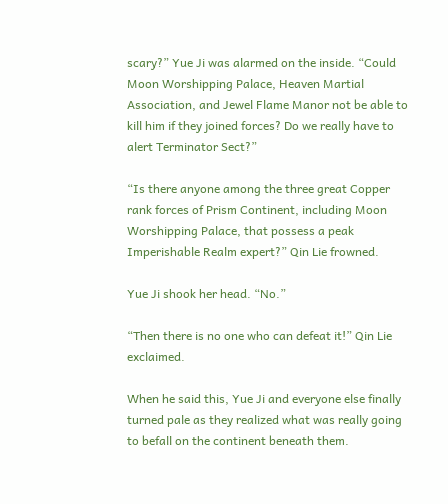scary?” Yue Ji was alarmed on the inside. “Could Moon Worshipping Palace, Heaven Martial Association, and Jewel Flame Manor not be able to kill him if they joined forces? Do we really have to alert Terminator Sect?”

“Is there anyone among the three great Copper rank forces of Prism Continent, including Moon Worshipping Palace, that possess a peak Imperishable Realm expert?” Qin Lie frowned.

Yue Ji shook her head. “No.”

“Then there is no one who can defeat it!” Qin Lie exclaimed.

When he said this, Yue Ji and everyone else finally turned pale as they realized what was really going to befall on the continent beneath them.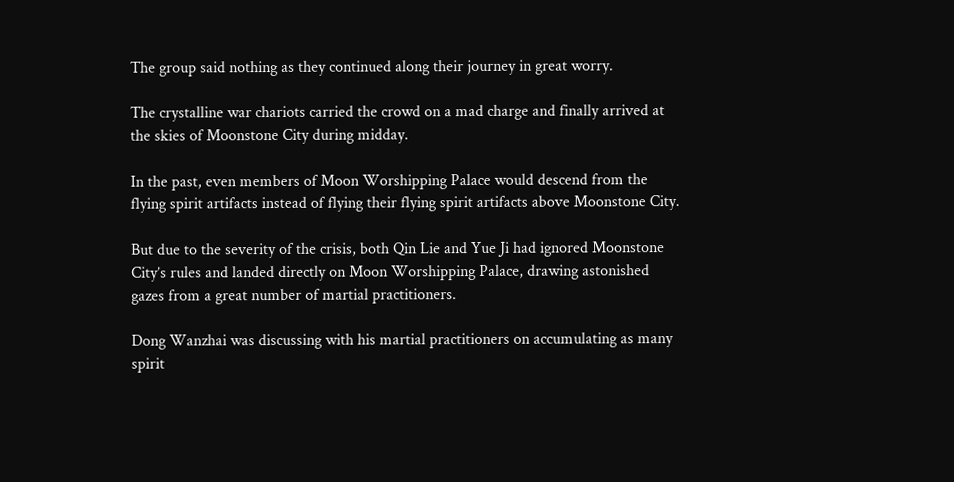The group said nothing as they continued along their journey in great worry.

The crystalline war chariots carried the crowd on a mad charge and finally arrived at the skies of Moonstone City during midday.

In the past, even members of Moon Worshipping Palace would descend from the flying spirit artifacts instead of flying their flying spirit artifacts above Moonstone City.

But due to the severity of the crisis, both Qin Lie and Yue Ji had ignored Moonstone City’s rules and landed directly on Moon Worshipping Palace, drawing astonished gazes from a great number of martial practitioners.

Dong Wanzhai was discussing with his martial practitioners on accumulating as many spirit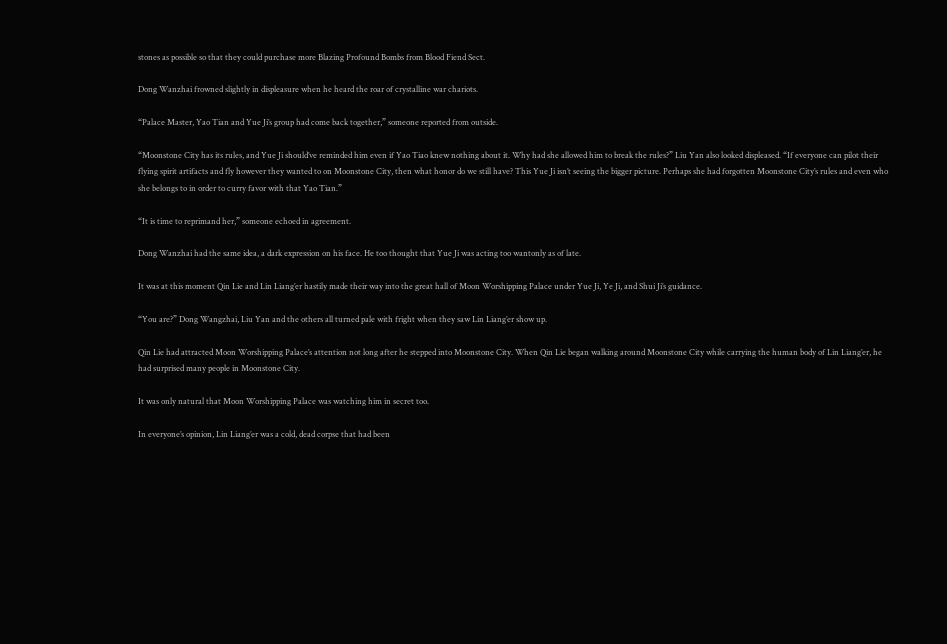stones as possible so that they could purchase more Blazing Profound Bombs from Blood Fiend Sect.

Dong Wanzhai frowned slightly in displeasure when he heard the roar of crystalline war chariots.

“Palace Master, Yao Tian and Yue Ji’s group had come back together,” someone reported from outside.

“Moonstone City has its rules, and Yue Ji should’ve reminded him even if Yao Tiao knew nothing about it. Why had she allowed him to break the rules?” Liu Yan also looked displeased. “If everyone can pilot their flying spirit artifacts and fly however they wanted to on Moonstone City, then what honor do we still have? This Yue Ji isn’t seeing the bigger picture. Perhaps she had forgotten Moonstone City’s rules and even who she belongs to in order to curry favor with that Yao Tian.”

“It is time to reprimand her,” someone echoed in agreement.

Dong Wanzhai had the same idea, a dark expression on his face. He too thought that Yue Ji was acting too wantonly as of late.

It was at this moment Qin Lie and Lin Liang’er hastily made their way into the great hall of Moon Worshipping Palace under Yue Ji, Ye Ji, and Shui Ji’s guidance.

“You are?” Dong Wangzhai, Liu Yan and the others all turned pale with fright when they saw Lin Liang’er show up.

Qin Lie had attracted Moon Worshipping Palace’s attention not long after he stepped into Moonstone City. When Qin Lie began walking around Moonstone City while carrying the human body of Lin Liang’er, he had surprised many people in Moonstone City.

It was only natural that Moon Worshipping Palace was watching him in secret too.

In everyone’s opinion, Lin Liang’er was a cold, dead corpse that had been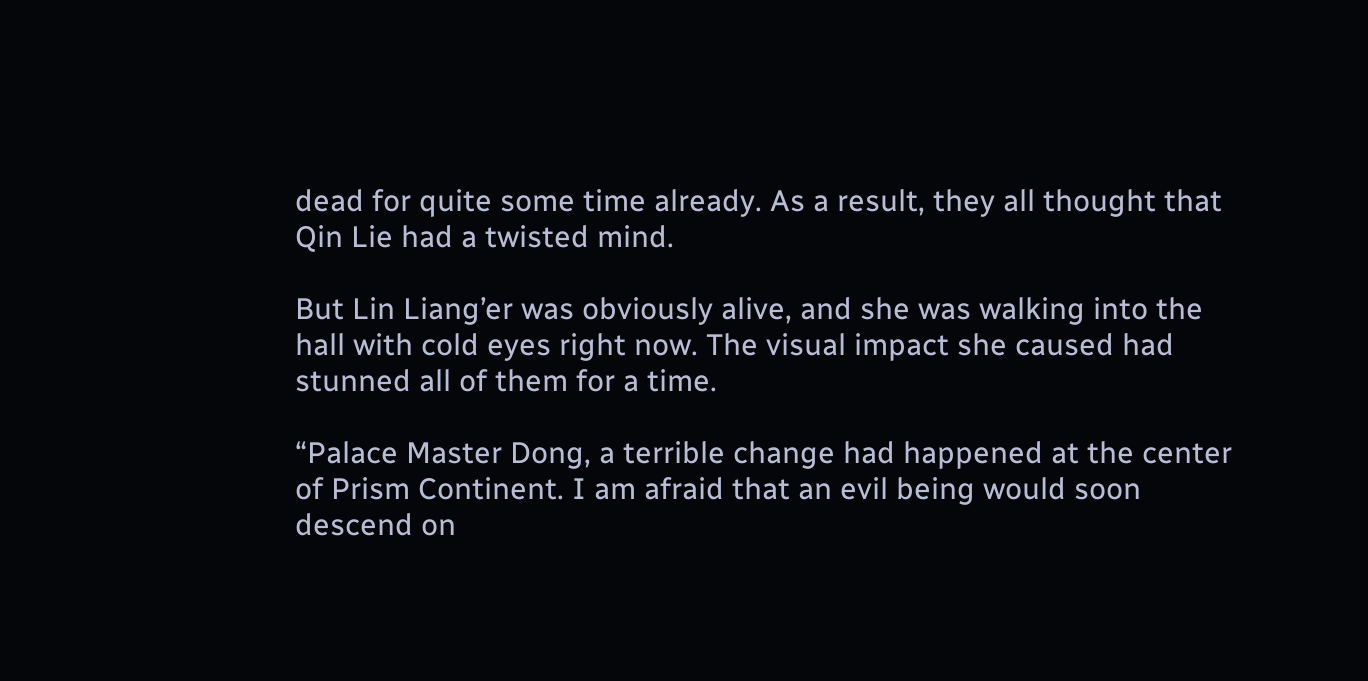dead for quite some time already. As a result, they all thought that Qin Lie had a twisted mind.

But Lin Liang’er was obviously alive, and she was walking into the hall with cold eyes right now. The visual impact she caused had stunned all of them for a time.

“Palace Master Dong, a terrible change had happened at the center of Prism Continent. I am afraid that an evil being would soon descend on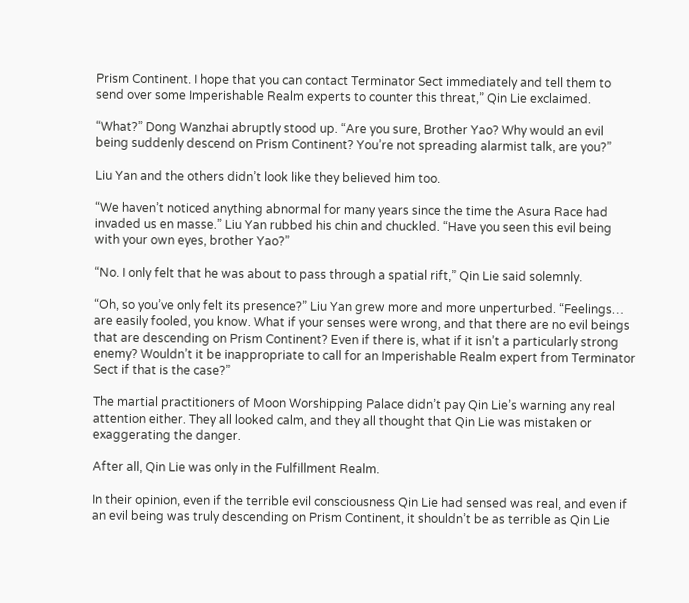Prism Continent. I hope that you can contact Terminator Sect immediately and tell them to send over some Imperishable Realm experts to counter this threat,” Qin Lie exclaimed.

“What?” Dong Wanzhai abruptly stood up. “Are you sure, Brother Yao? Why would an evil being suddenly descend on Prism Continent? You’re not spreading alarmist talk, are you?”

Liu Yan and the others didn’t look like they believed him too.

“We haven’t noticed anything abnormal for many years since the time the Asura Race had invaded us en masse.” Liu Yan rubbed his chin and chuckled. “Have you seen this evil being with your own eyes, brother Yao?”

“No. I only felt that he was about to pass through a spatial rift,” Qin Lie said solemnly.

“Oh, so you’ve only felt its presence?” Liu Yan grew more and more unperturbed. “Feelings… are easily fooled, you know. What if your senses were wrong, and that there are no evil beings that are descending on Prism Continent? Even if there is, what if it isn’t a particularly strong enemy? Wouldn’t it be inappropriate to call for an Imperishable Realm expert from Terminator Sect if that is the case?”

The martial practitioners of Moon Worshipping Palace didn’t pay Qin Lie’s warning any real attention either. They all looked calm, and they all thought that Qin Lie was mistaken or exaggerating the danger.

After all, Qin Lie was only in the Fulfillment Realm.

In their opinion, even if the terrible evil consciousness Qin Lie had sensed was real, and even if an evil being was truly descending on Prism Continent, it shouldn’t be as terrible as Qin Lie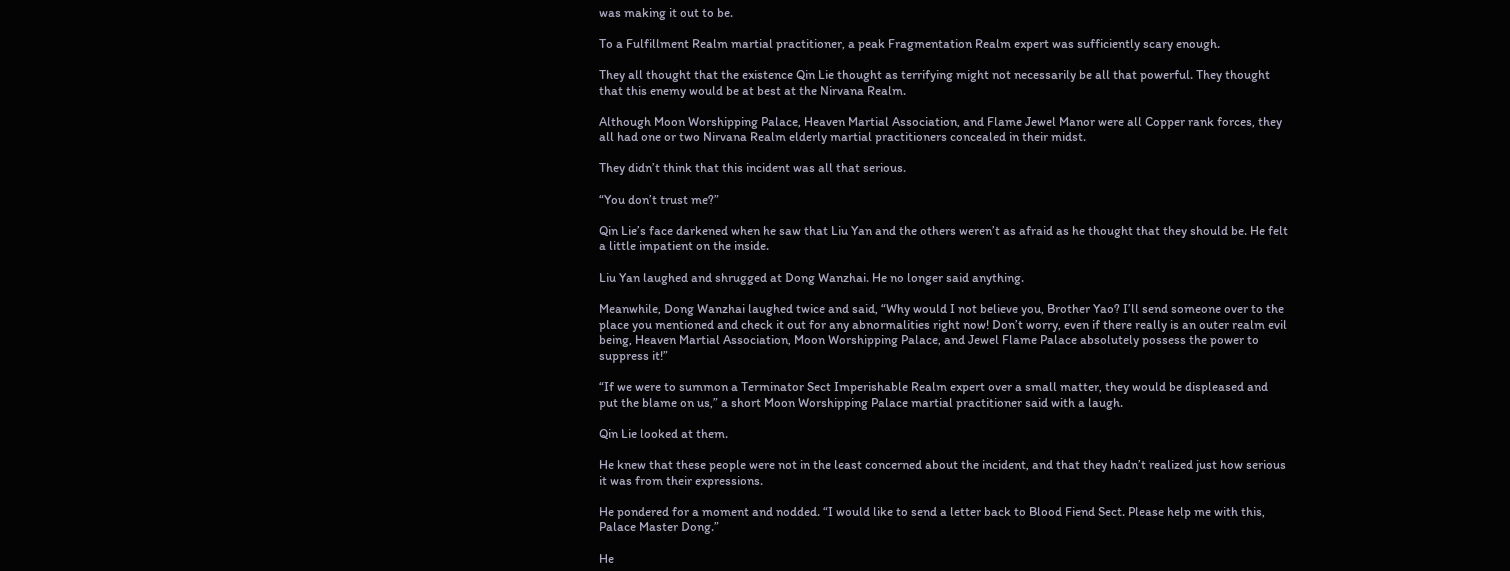was making it out to be.

To a Fulfillment Realm martial practitioner, a peak Fragmentation Realm expert was sufficiently scary enough.

They all thought that the existence Qin Lie thought as terrifying might not necessarily be all that powerful. They thought that this enemy would be at best at the Nirvana Realm.

Although Moon Worshipping Palace, Heaven Martial Association, and Flame Jewel Manor were all Copper rank forces, they all had one or two Nirvana Realm elderly martial practitioners concealed in their midst.

They didn’t think that this incident was all that serious.

“You don’t trust me?”

Qin Lie’s face darkened when he saw that Liu Yan and the others weren’t as afraid as he thought that they should be. He felt a little impatient on the inside.

Liu Yan laughed and shrugged at Dong Wanzhai. He no longer said anything.

Meanwhile, Dong Wanzhai laughed twice and said, “Why would I not believe you, Brother Yao? I’ll send someone over to the place you mentioned and check it out for any abnormalities right now! Don’t worry, even if there really is an outer realm evil being, Heaven Martial Association, Moon Worshipping Palace, and Jewel Flame Palace absolutely possess the power to suppress it!”

“If we were to summon a Terminator Sect Imperishable Realm expert over a small matter, they would be displeased and put the blame on us,” a short Moon Worshipping Palace martial practitioner said with a laugh.

Qin Lie looked at them.

He knew that these people were not in the least concerned about the incident, and that they hadn’t realized just how serious it was from their expressions.

He pondered for a moment and nodded. “I would like to send a letter back to Blood Fiend Sect. Please help me with this, Palace Master Dong.”

He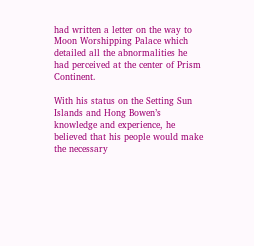had written a letter on the way to Moon Worshipping Palace which detailed all the abnormalities he had perceived at the center of Prism Continent.

With his status on the Setting Sun Islands and Hong Bowen’s knowledge and experience, he believed that his people would make the necessary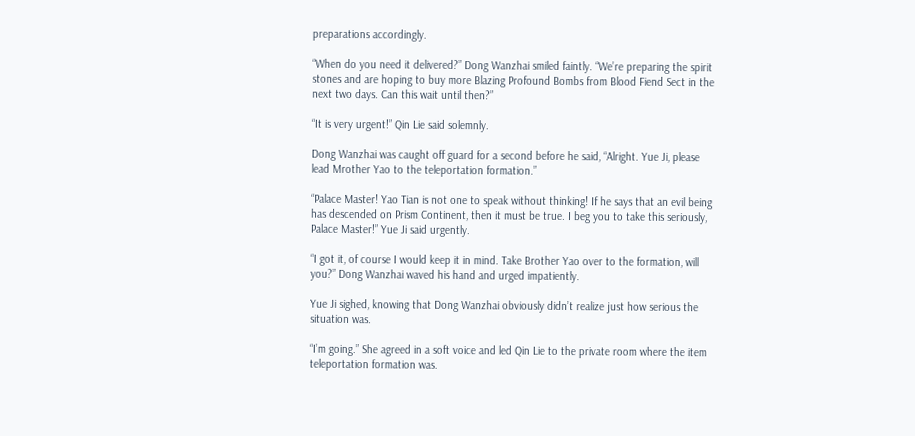preparations accordingly.

“When do you need it delivered?” Dong Wanzhai smiled faintly. “We’re preparing the spirit stones and are hoping to buy more Blazing Profound Bombs from Blood Fiend Sect in the next two days. Can this wait until then?”

“It is very urgent!” Qin Lie said solemnly.

Dong Wanzhai was caught off guard for a second before he said, “Alright. Yue Ji, please lead Mrother Yao to the teleportation formation.”

“Palace Master! Yao Tian is not one to speak without thinking! If he says that an evil being has descended on Prism Continent, then it must be true. I beg you to take this seriously, Palace Master!” Yue Ji said urgently.

“I got it, of course I would keep it in mind. Take Brother Yao over to the formation, will you?” Dong Wanzhai waved his hand and urged impatiently.

Yue Ji sighed, knowing that Dong Wanzhai obviously didn’t realize just how serious the situation was.

“I’m going.” She agreed in a soft voice and led Qin Lie to the private room where the item teleportation formation was.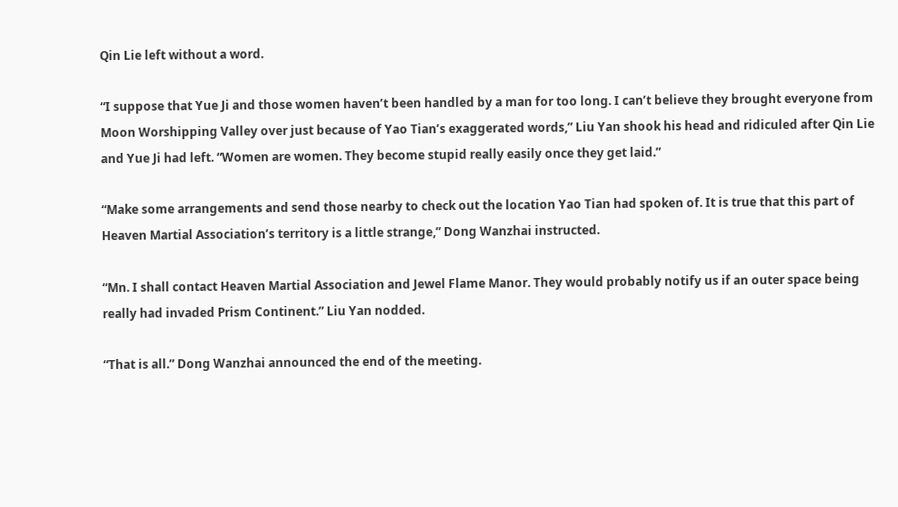Qin Lie left without a word.

“I suppose that Yue Ji and those women haven’t been handled by a man for too long. I can’t believe they brought everyone from Moon Worshipping Valley over just because of Yao Tian’s exaggerated words,” Liu Yan shook his head and ridiculed after Qin Lie and Yue Ji had left. “Women are women. They become stupid really easily once they get laid.”

“Make some arrangements and send those nearby to check out the location Yao Tian had spoken of. It is true that this part of Heaven Martial Association’s territory is a little strange,” Dong Wanzhai instructed.

“Mn. I shall contact Heaven Martial Association and Jewel Flame Manor. They would probably notify us if an outer space being really had invaded Prism Continent.” Liu Yan nodded.

“That is all.” Dong Wanzhai announced the end of the meeting.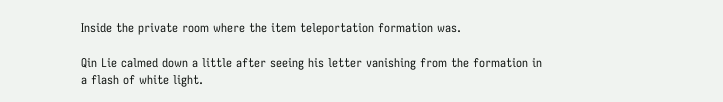Inside the private room where the item teleportation formation was.

Qin Lie calmed down a little after seeing his letter vanishing from the formation in a flash of white light.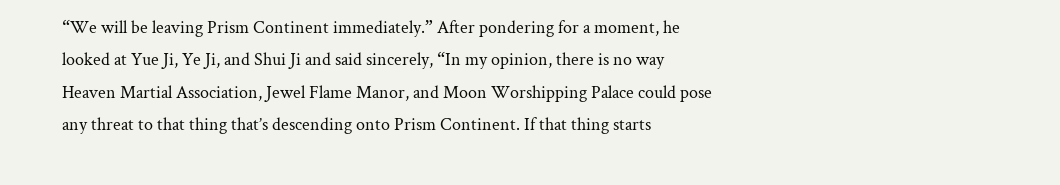“We will be leaving Prism Continent immediately.” After pondering for a moment, he looked at Yue Ji, Ye Ji, and Shui Ji and said sincerely, “In my opinion, there is no way Heaven Martial Association, Jewel Flame Manor, and Moon Worshipping Palace could pose any threat to that thing that’s descending onto Prism Continent. If that thing starts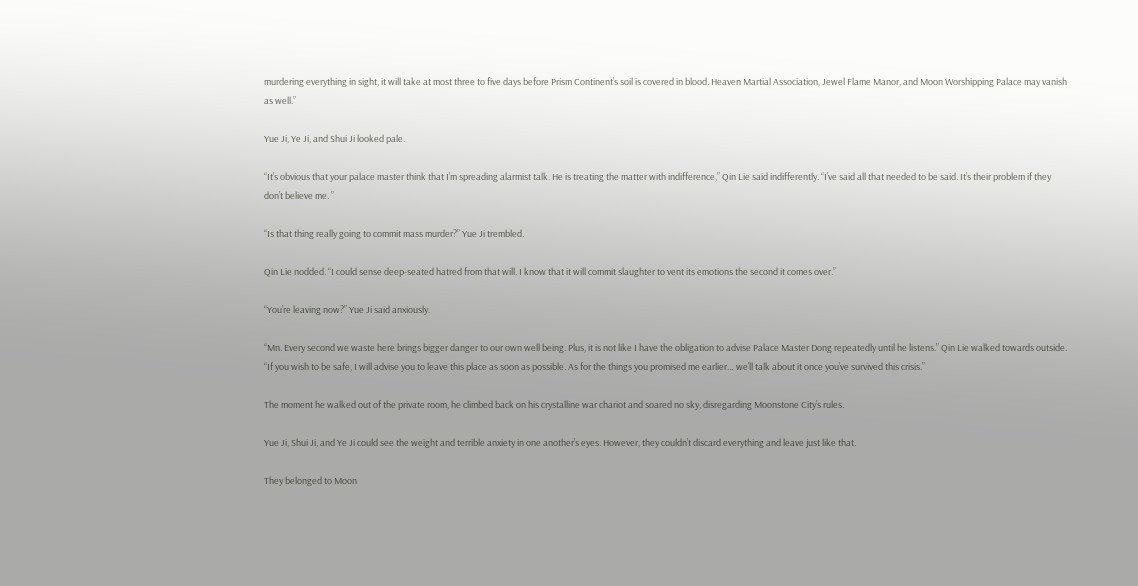murdering everything in sight, it will take at most three to five days before Prism Continent’s soil is covered in blood. Heaven Martial Association, Jewel Flame Manor, and Moon Worshipping Palace may vanish as well.”

Yue Ji, Ye Ji, and Shui Ji looked pale.

“It’s obvious that your palace master think that I’m spreading alarmist talk. He is treating the matter with indifference,” Qin Lie said indifferently. “I’ve said all that needed to be said. It’s their problem if they don’t believe me. ”

“Is that thing really going to commit mass murder?” Yue Ji trembled.

Qin Lie nodded. “I could sense deep-seated hatred from that will. I know that it will commit slaughter to vent its emotions the second it comes over.”

“You’re leaving now?” Yue Ji said anxiously.

“Mn. Every second we waste here brings bigger danger to our own well being. Plus, it is not like I have the obligation to advise Palace Master Dong repeatedly until he listens.” Qin Lie walked towards outside. “If you wish to be safe, I will advise you to leave this place as soon as possible. As for the things you promised me earlier… we’ll talk about it once you’ve survived this crisis.”

The moment he walked out of the private room, he climbed back on his crystalline war chariot and soared no sky, disregarding Moonstone City’s rules.

Yue Ji, Shui Ji, and Ye Ji could see the weight and terrible anxiety in one another’s eyes. However, they couldn’t discard everything and leave just like that.

They belonged to Moon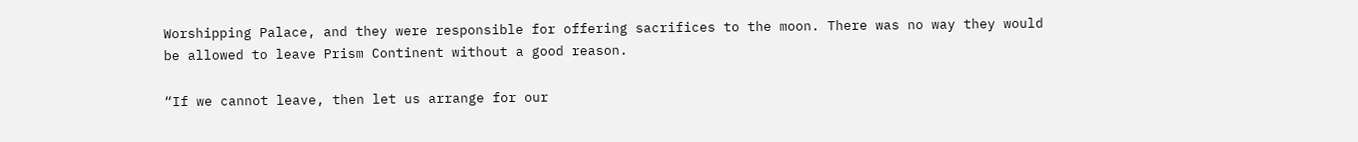Worshipping Palace, and they were responsible for offering sacrifices to the moon. There was no way they would be allowed to leave Prism Continent without a good reason.

“If we cannot leave, then let us arrange for our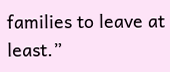families to leave at least.”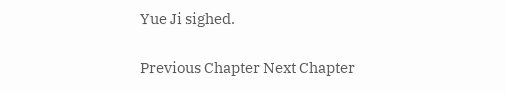Yue Ji sighed.

Previous Chapter Next Chapter